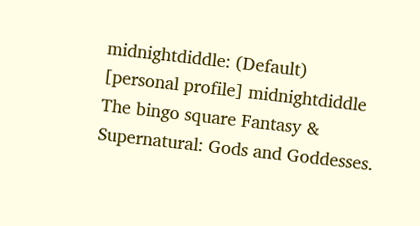midnightdiddle: (Default)
[personal profile] midnightdiddle
The bingo square Fantasy & Supernatural: Gods and Goddesses.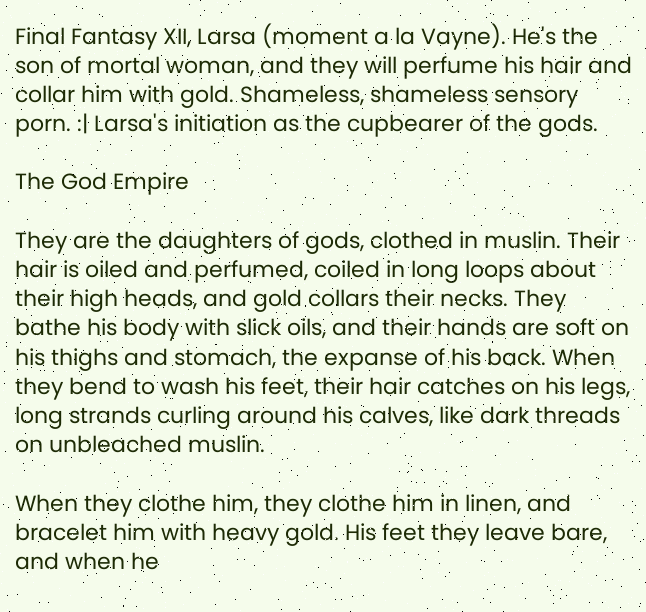Final Fantasy XII, Larsa (moment a la Vayne). He's the son of mortal woman, and they will perfume his hair and collar him with gold. Shameless, shameless sensory porn. :| Larsa's initiation as the cupbearer of the gods.

The God Empire

They are the daughters of gods, clothed in muslin. Their hair is oiled and perfumed, coiled in long loops about their high heads, and gold collars their necks. They bathe his body with slick oils, and their hands are soft on his thighs and stomach, the expanse of his back. When they bend to wash his feet, their hair catches on his legs, long strands curling around his calves, like dark threads on unbleached muslin.

When they clothe him, they clothe him in linen, and bracelet him with heavy gold. His feet they leave bare, and when he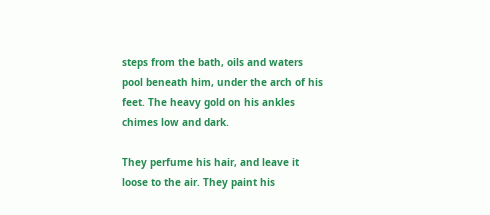steps from the bath, oils and waters pool beneath him, under the arch of his feet. The heavy gold on his ankles chimes low and dark.

They perfume his hair, and leave it loose to the air. They paint his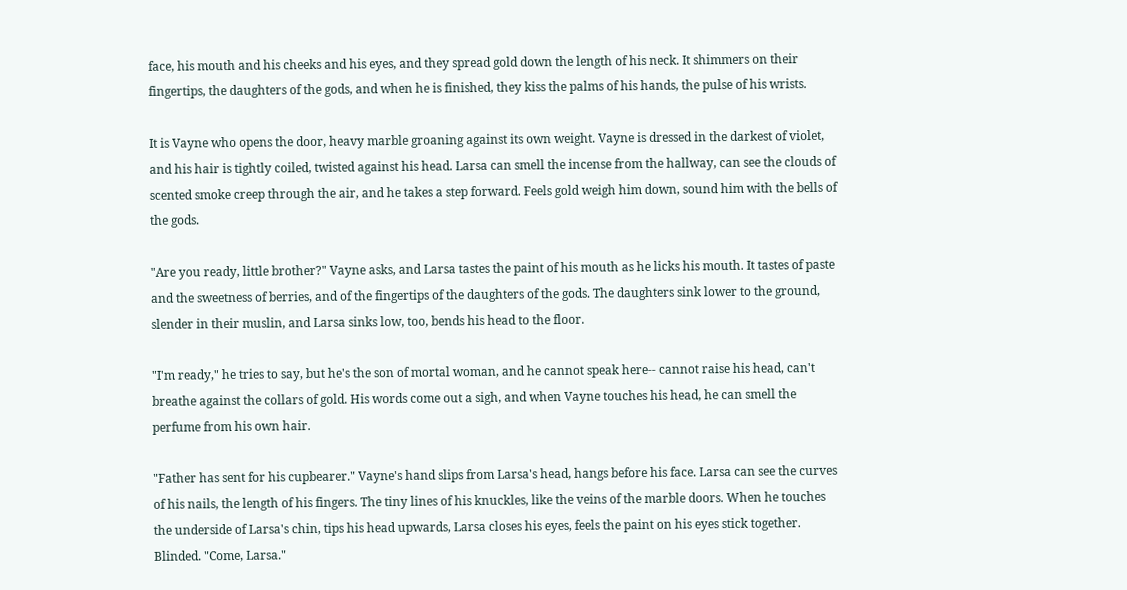face, his mouth and his cheeks and his eyes, and they spread gold down the length of his neck. It shimmers on their fingertips, the daughters of the gods, and when he is finished, they kiss the palms of his hands, the pulse of his wrists.

It is Vayne who opens the door, heavy marble groaning against its own weight. Vayne is dressed in the darkest of violet, and his hair is tightly coiled, twisted against his head. Larsa can smell the incense from the hallway, can see the clouds of scented smoke creep through the air, and he takes a step forward. Feels gold weigh him down, sound him with the bells of the gods.

"Are you ready, little brother?" Vayne asks, and Larsa tastes the paint of his mouth as he licks his mouth. It tastes of paste and the sweetness of berries, and of the fingertips of the daughters of the gods. The daughters sink lower to the ground, slender in their muslin, and Larsa sinks low, too, bends his head to the floor.

"I'm ready," he tries to say, but he's the son of mortal woman, and he cannot speak here-- cannot raise his head, can't breathe against the collars of gold. His words come out a sigh, and when Vayne touches his head, he can smell the perfume from his own hair.

"Father has sent for his cupbearer." Vayne's hand slips from Larsa's head, hangs before his face. Larsa can see the curves of his nails, the length of his fingers. The tiny lines of his knuckles, like the veins of the marble doors. When he touches the underside of Larsa's chin, tips his head upwards, Larsa closes his eyes, feels the paint on his eyes stick together. Blinded. "Come, Larsa."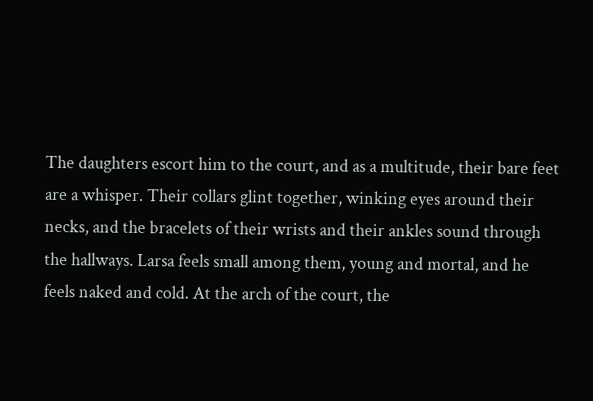The daughters escort him to the court, and as a multitude, their bare feet are a whisper. Their collars glint together, winking eyes around their necks, and the bracelets of their wrists and their ankles sound through the hallways. Larsa feels small among them, young and mortal, and he feels naked and cold. At the arch of the court, the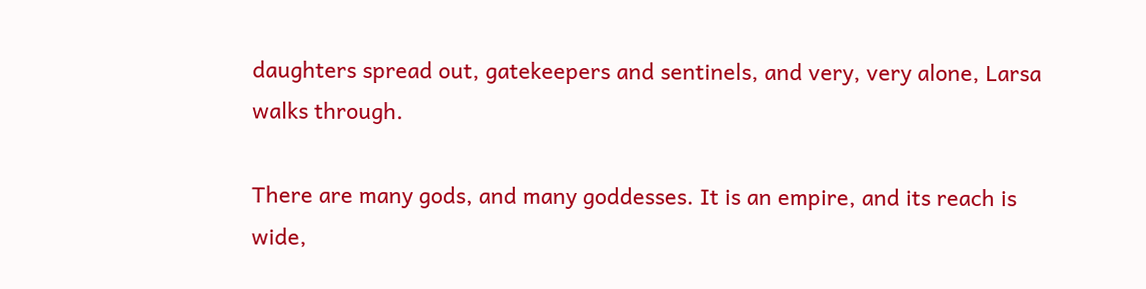daughters spread out, gatekeepers and sentinels, and very, very alone, Larsa walks through.

There are many gods, and many goddesses. It is an empire, and its reach is wide,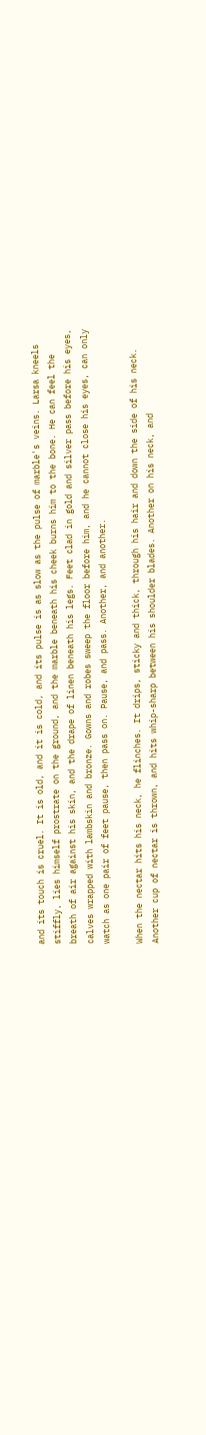and its touch is cruel. It is old, and it is cold, and its pulse is as slow as the pulse of marble's veins. Larsa kneels stiffly, lies himself prostrate on the ground, and the marble beneath his cheek burns him to the bone. He can feel the breath of air against his skin, and the drape of linen beneath his legs. Feet clad in gold and silver pass before his eyes, calves wrapped with lambskin and bronze. Gowns and robes sweep the floor before him, and he cannot close his eyes, can only watch as one pair of feet pause, then pass on. Pause, and pass. Another, and another.

When the nectar hits his neck, he flinches. It drips, sticky and thick, through his hair and down the side of his neck. Another cup of nectar is thrown, and hits whip-sharp between his shoulder blades. Another on his neck, and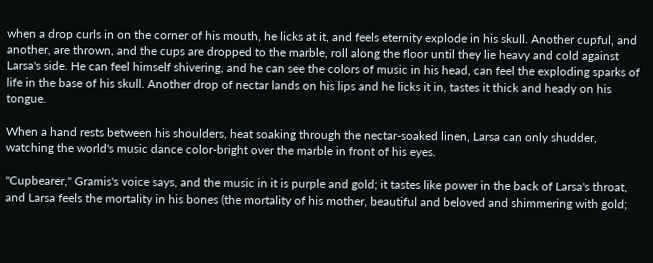when a drop curls in on the corner of his mouth, he licks at it, and feels eternity explode in his skull. Another cupful, and another, are thrown, and the cups are dropped to the marble, roll along the floor until they lie heavy and cold against Larsa's side. He can feel himself shivering, and he can see the colors of music in his head, can feel the exploding sparks of life in the base of his skull. Another drop of nectar lands on his lips and he licks it in, tastes it thick and heady on his tongue.

When a hand rests between his shoulders, heat soaking through the nectar-soaked linen, Larsa can only shudder, watching the world's music dance color-bright over the marble in front of his eyes.

"Cupbearer," Gramis's voice says, and the music in it is purple and gold; it tastes like power in the back of Larsa's throat, and Larsa feels the mortality in his bones (the mortality of his mother, beautiful and beloved and shimmering with gold;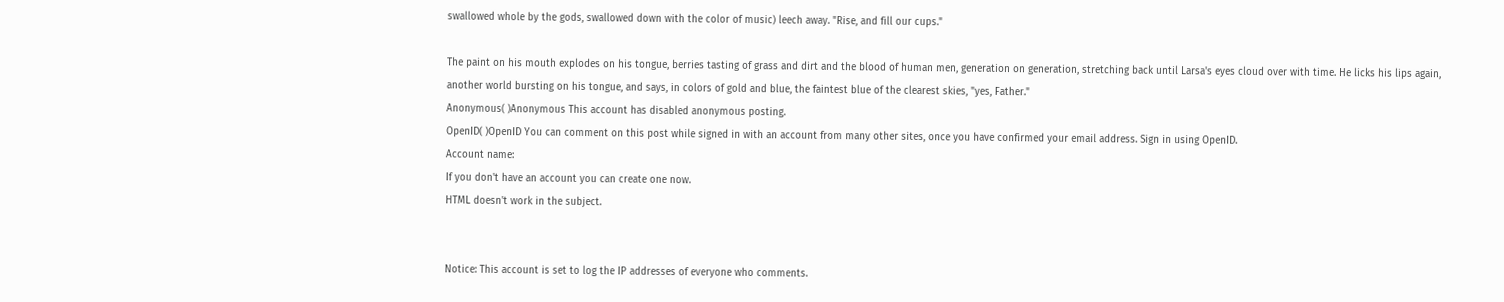swallowed whole by the gods, swallowed down with the color of music) leech away. "Rise, and fill our cups."

The paint on his mouth explodes on his tongue, berries tasting of grass and dirt and the blood of human men, generation on generation, stretching back until Larsa's eyes cloud over with time. He licks his lips again, another world bursting on his tongue, and says, in colors of gold and blue, the faintest blue of the clearest skies, "yes, Father."
Anonymous( )Anonymous This account has disabled anonymous posting.
OpenID( )OpenID You can comment on this post while signed in with an account from many other sites, once you have confirmed your email address. Sign in using OpenID.
Account name:
If you don't have an account you can create one now.
HTML doesn't work in the subject.


Notice: This account is set to log the IP addresses of everyone who comments.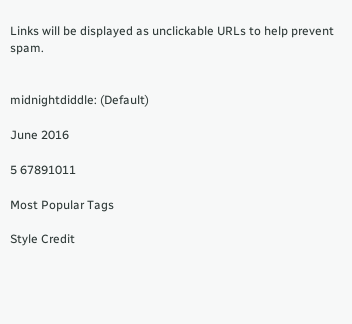Links will be displayed as unclickable URLs to help prevent spam.


midnightdiddle: (Default)

June 2016

5 67891011

Most Popular Tags

Style Credit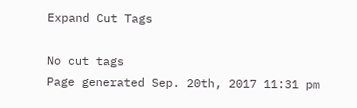Expand Cut Tags

No cut tags
Page generated Sep. 20th, 2017 11:31 pm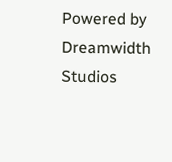Powered by Dreamwidth Studios